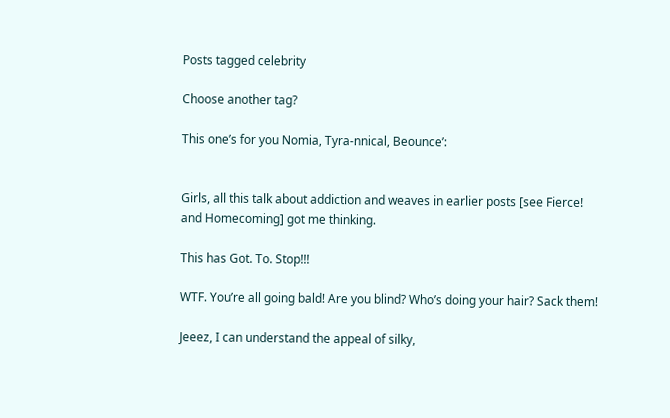Posts tagged celebrity

Choose another tag?

This one’s for you Nomia, Tyra-nnical, Beounce’:


Girls, all this talk about addiction and weaves in earlier posts [see Fierce! and Homecoming] got me thinking.

This has Got. To. Stop!!!

WTF. You’re all going bald! Are you blind? Who’s doing your hair? Sack them!

Jeeez, I can understand the appeal of silky,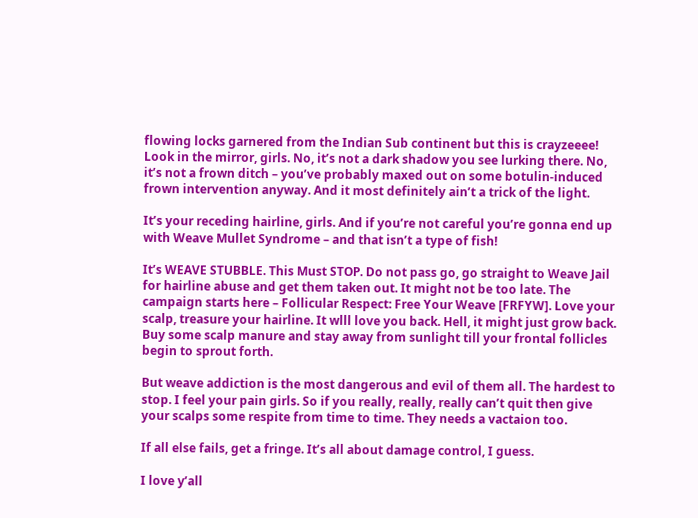flowing locks garnered from the Indian Sub continent but this is crayzeeee! Look in the mirror, girls. No, it’s not a dark shadow you see lurking there. No, it’s not a frown ditch – you’ve probably maxed out on some botulin-induced frown intervention anyway. And it most definitely ain’t a trick of the light.

It’s your receding hairline, girls. And if you’re not careful you’re gonna end up with Weave Mullet Syndrome – and that isn’t a type of fish!

It’s WEAVE STUBBLE. This Must STOP. Do not pass go, go straight to Weave Jail for hairline abuse and get them taken out. It might not be too late. The campaign starts here – Follicular Respect: Free Your Weave [FRFYW]. Love your scalp, treasure your hairline. It wlll love you back. Hell, it might just grow back. Buy some scalp manure and stay away from sunlight till your frontal follicles begin to sprout forth.

But weave addiction is the most dangerous and evil of them all. The hardest to stop. I feel your pain girls. So if you really, really, really can’t quit then give your scalps some respite from time to time. They needs a vactaion too.

If all else fails, get a fringe. It’s all about damage control, I guess.

I love y’all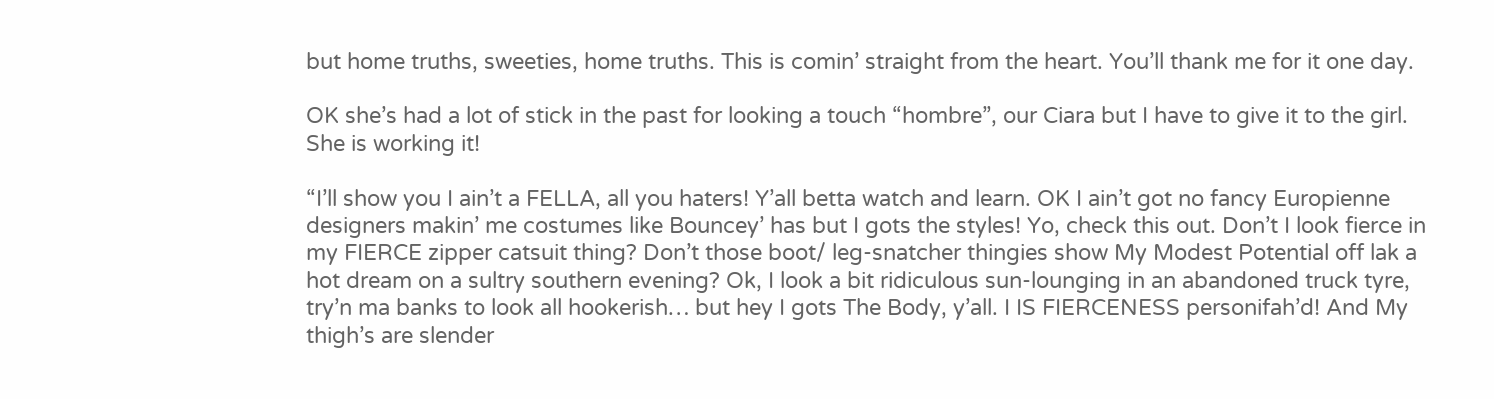but home truths, sweeties, home truths. This is comin’ straight from the heart. You’ll thank me for it one day.

OK she’s had a lot of stick in the past for looking a touch “hombre”, our Ciara but I have to give it to the girl. She is working it!

“I’ll show you I ain’t a FELLA, all you haters! Y’all betta watch and learn. OK I ain’t got no fancy Europienne designers makin’ me costumes like Bouncey’ has but I gots the styles! Yo, check this out. Don’t I look fierce in my FIERCE zipper catsuit thing? Don’t those boot/ leg-snatcher thingies show My Modest Potential off lak a hot dream on a sultry southern evening? Ok, I look a bit ridiculous sun-lounging in an abandoned truck tyre, try’n ma banks to look all hookerish… but hey I gots The Body, y’all. I IS FIERCENESS personifah’d! And My thigh’s are slender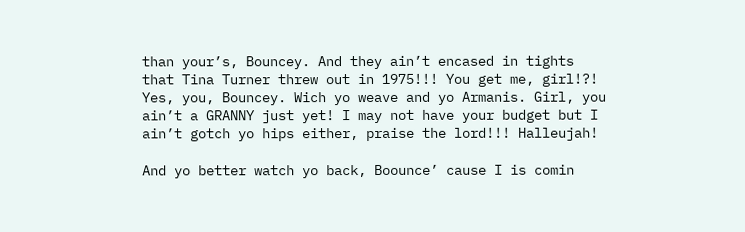than your’s, Bouncey. And they ain’t encased in tights that Tina Turner threw out in 1975!!! You get me, girl!?! Yes, you, Bouncey. Wich yo weave and yo Armanis. Girl, you ain’t a GRANNY just yet! I may not have your budget but I ain’t gotch yo hips either, praise the lord!!! Halleujah!

And yo better watch yo back, Boounce’ cause I is comin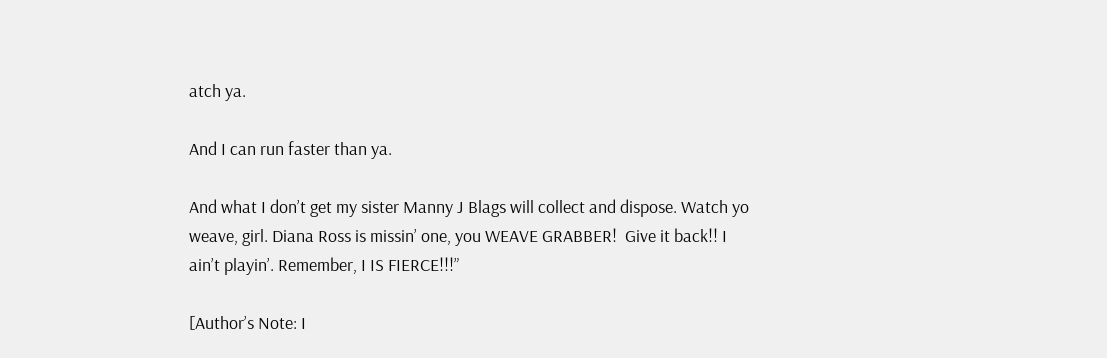atch ya.

And I can run faster than ya.

And what I don’t get my sister Manny J Blags will collect and dispose. Watch yo weave, girl. Diana Ross is missin’ one, you WEAVE GRABBER!  Give it back!! I ain’t playin’. Remember, I IS FIERCE!!!”

[Author’s Note: I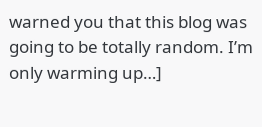warned you that this blog was going to be totally random. I’m only warming up…]